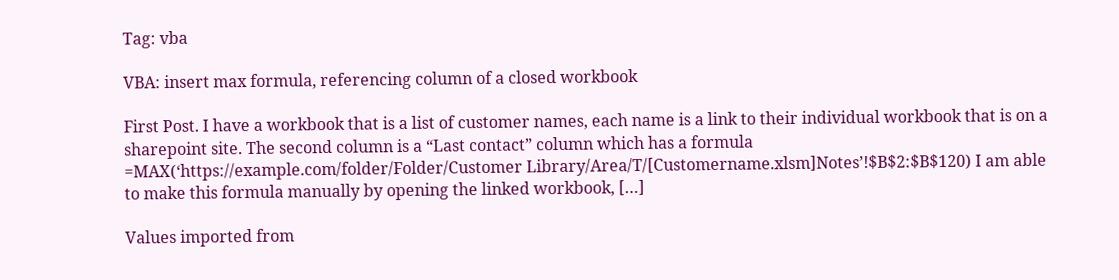Tag: vba

VBA: insert max formula, referencing column of a closed workbook

First Post. I have a workbook that is a list of customer names, each name is a link to their individual workbook that is on a sharepoint site. The second column is a “Last contact” column which has a formula =MAX(‘https://example.com/folder/Folder/Customer Library/Area/T/[Customername.xlsm]Notes’!$B$2:$B$120) I am able to make this formula manually by opening the linked workbook, […]

Values imported from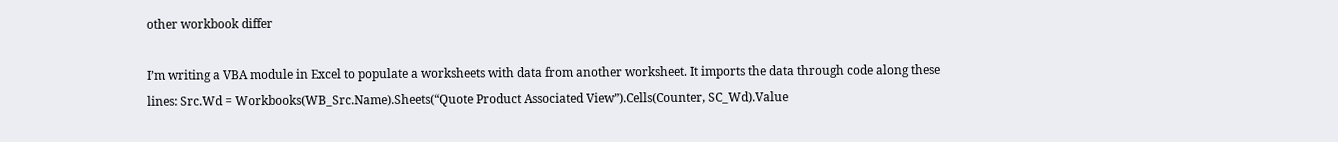other workbook differ

I’m writing a VBA module in Excel to populate a worksheets with data from another worksheet. It imports the data through code along these lines: Src.Wd = Workbooks(WB_Src.Name).Sheets(“Quote Product Associated View”).Cells(Counter, SC_Wd).Value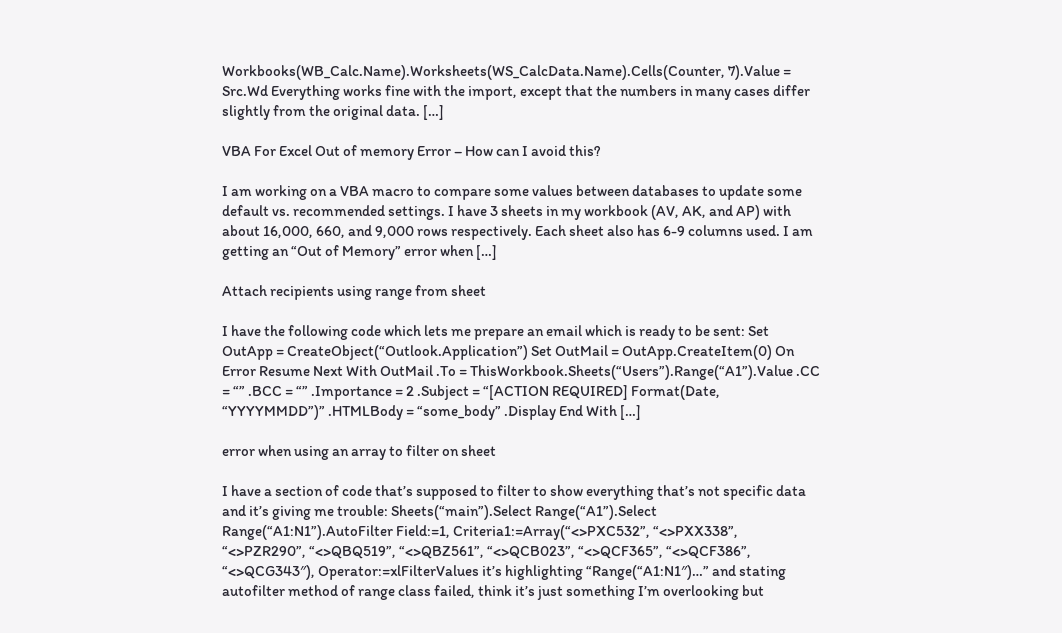Workbooks(WB_Calc.Name).Worksheets(WS_CalcData.Name).Cells(Counter, 7).Value = Src.Wd Everything works fine with the import, except that the numbers in many cases differ slightly from the original data. […]

VBA For Excel Out of memory Error – How can I avoid this?

I am working on a VBA macro to compare some values between databases to update some default vs. recommended settings. I have 3 sheets in my workbook (AV, AK, and AP) with about 16,000, 660, and 9,000 rows respectively. Each sheet also has 6-9 columns used. I am getting an “Out of Memory” error when […]

Attach recipients using range from sheet

I have the following code which lets me prepare an email which is ready to be sent: Set OutApp = CreateObject(“Outlook.Application”) Set OutMail = OutApp.CreateItem(0) On Error Resume Next With OutMail .To = ThisWorkbook.Sheets(“Users”).Range(“A1”).Value .CC = “” .BCC = “” .Importance = 2 .Subject = “[ACTION REQUIRED] Format(Date, “YYYYMMDD”)” .HTMLBody = “some_body” .Display End With […]

error when using an array to filter on sheet

I have a section of code that’s supposed to filter to show everything that’s not specific data and it’s giving me trouble: Sheets(“main”).Select Range(“A1”).Select Range(“A1:N1”).AutoFilter Field:=1, Criteria1:=Array(“<>PXC532”, “<>PXX338”, “<>PZR290”, “<>QBQ519”, “<>QBZ561”, “<>QCB023”, “<>QCF365”, “<>QCF386”, “<>QCG343″), Operator:=xlFilterValues it’s highlighting “Range(“A1:N1″)…” and stating autofilter method of range class failed, think it’s just something I’m overlooking but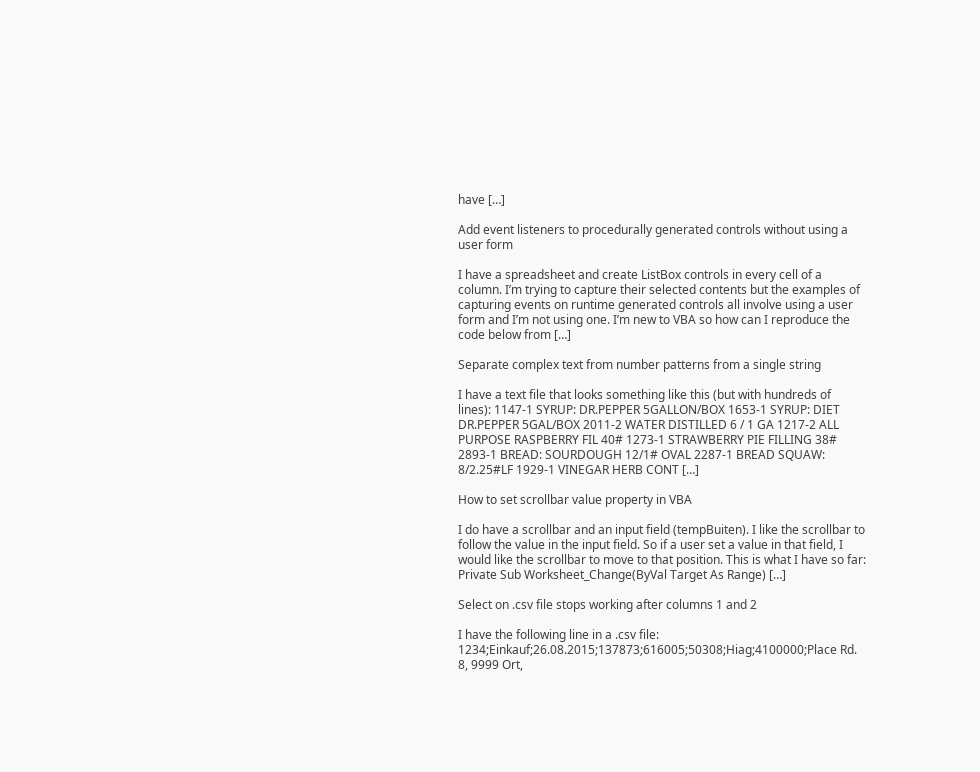have […]

Add event listeners to procedurally generated controls without using a user form

I have a spreadsheet and create ListBox controls in every cell of a column. I’m trying to capture their selected contents but the examples of capturing events on runtime generated controls all involve using a user form and I’m not using one. I’m new to VBA so how can I reproduce the code below from […]

Separate complex text from number patterns from a single string

I have a text file that looks something like this (but with hundreds of lines): 1147-1 SYRUP: DR.PEPPER 5GALLON/BOX 1653-1 SYRUP: DIET DR.PEPPER 5GAL/BOX 2011-2 WATER DISTILLED 6 / 1 GA 1217-2 ALL PURPOSE RASPBERRY FIL 40# 1273-1 STRAWBERRY PIE FILLING 38# 2893-1 BREAD: SOURDOUGH 12/1# OVAL 2287-1 BREAD SQUAW: 8/2.25#LF 1929-1 VINEGAR HERB CONT […]

How to set scrollbar value property in VBA

I do have a scrollbar and an input field (tempBuiten). I like the scrollbar to follow the value in the input field. So if a user set a value in that field, I would like the scrollbar to move to that position. This is what I have so far: Private Sub Worksheet_Change(ByVal Target As Range) […]

Select on .csv file stops working after columns 1 and 2

I have the following line in a .csv file: 1234;Einkauf;26.08.2015;137873;616005;50308;Hiag;4100000;Place Rd. 8, 9999 Ort,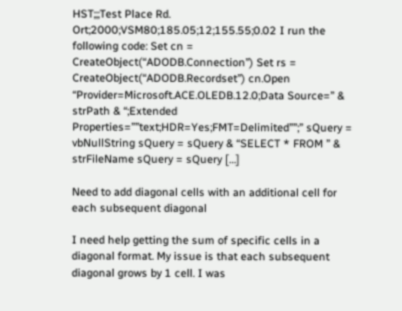HST;;;Test Place Rd. Ort;2000;VSM80;185.05;12;155.55;0.02 I run the following code: Set cn = CreateObject(“ADODB.Connection”) Set rs = CreateObject(“ADODB.Recordset”) cn.Open “Provider=Microsoft.ACE.OLEDB.12.0;Data Source=” & strPath & “;Extended Properties=””text;HDR=Yes;FMT=Delimited””;” sQuery = vbNullString sQuery = sQuery & “SELECT * FROM ” & strFileName sQuery = sQuery […]

Need to add diagonal cells with an additional cell for each subsequent diagonal

I need help getting the sum of specific cells in a diagonal format. My issue is that each subsequent diagonal grows by 1 cell. I was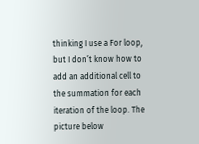thinking I use a For loop, but I don’t know how to add an additional cell to the summation for each iteration of the loop. The picture below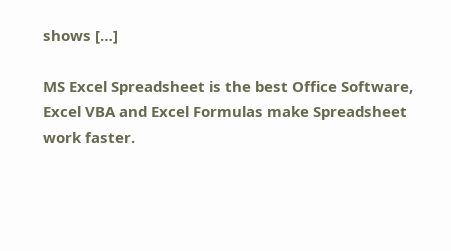shows […]

MS Excel Spreadsheet is the best Office Software, Excel VBA and Excel Formulas make Spreadsheet work faster.